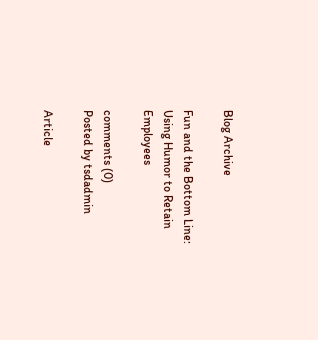Blog Archive

Fun and the Bottom Line: Using Humor to Retain Employees

comments (0)
Posted by tsdadmin

Article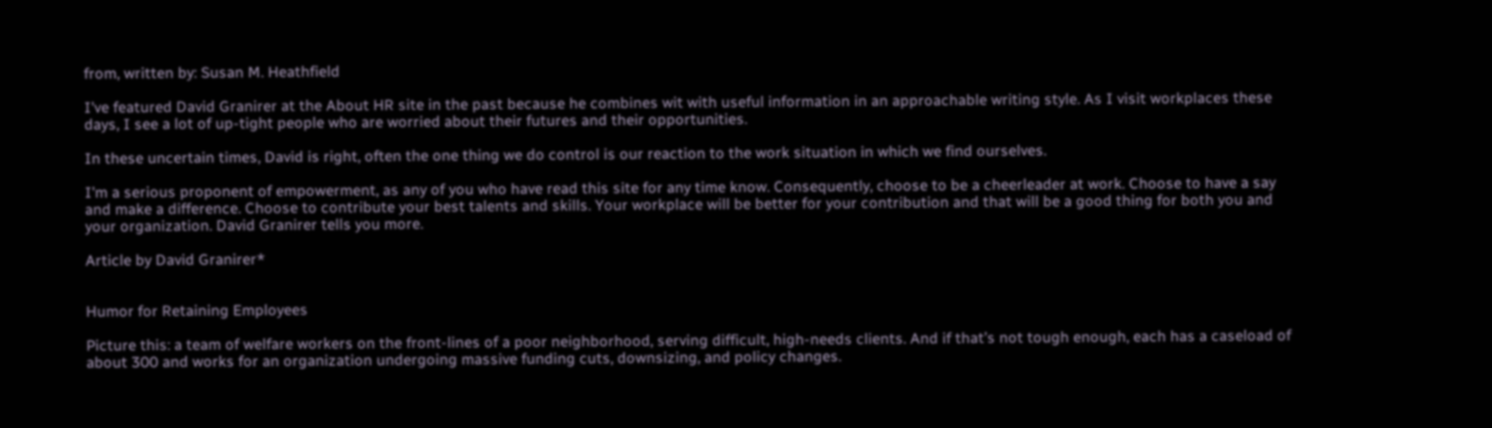from, written by: Susan M. Heathfield

I've featured David Granirer at the About HR site in the past because he combines wit with useful information in an approachable writing style. As I visit workplaces these days, I see a lot of up-tight people who are worried about their futures and their opportunities.

In these uncertain times, David is right, often the one thing we do control is our reaction to the work situation in which we find ourselves.

I'm a serious proponent of empowerment, as any of you who have read this site for any time know. Consequently, choose to be a cheerleader at work. Choose to have a say and make a difference. Choose to contribute your best talents and skills. Your workplace will be better for your contribution and that will be a good thing for both you and your organization. David Granirer tells you more.

Article by David Granirer*


Humor for Retaining Employees

Picture this: a team of welfare workers on the front-lines of a poor neighborhood, serving difficult, high-needs clients. And if that’s not tough enough, each has a caseload of about 300 and works for an organization undergoing massive funding cuts, downsizing, and policy changes.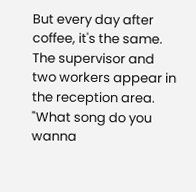But every day after coffee, it's the same. The supervisor and two workers appear in the reception area. "What song do you wanna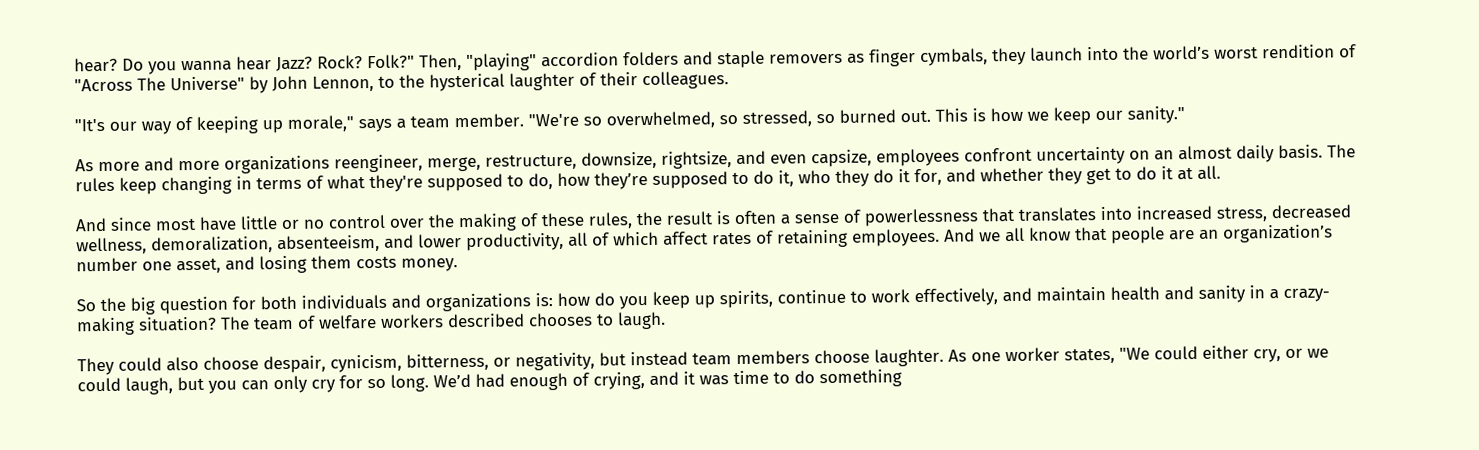hear? Do you wanna hear Jazz? Rock? Folk?" Then, "playing" accordion folders and staple removers as finger cymbals, they launch into the world’s worst rendition of "Across The Universe" by John Lennon, to the hysterical laughter of their colleagues.

"It's our way of keeping up morale," says a team member. "We're so overwhelmed, so stressed, so burned out. This is how we keep our sanity."

As more and more organizations reengineer, merge, restructure, downsize, rightsize, and even capsize, employees confront uncertainty on an almost daily basis. The rules keep changing in terms of what they're supposed to do, how they’re supposed to do it, who they do it for, and whether they get to do it at all.

And since most have little or no control over the making of these rules, the result is often a sense of powerlessness that translates into increased stress, decreased wellness, demoralization, absenteeism, and lower productivity, all of which affect rates of retaining employees. And we all know that people are an organization’s number one asset, and losing them costs money.

So the big question for both individuals and organizations is: how do you keep up spirits, continue to work effectively, and maintain health and sanity in a crazy-making situation? The team of welfare workers described chooses to laugh.

They could also choose despair, cynicism, bitterness, or negativity, but instead team members choose laughter. As one worker states, "We could either cry, or we could laugh, but you can only cry for so long. We’d had enough of crying, and it was time to do something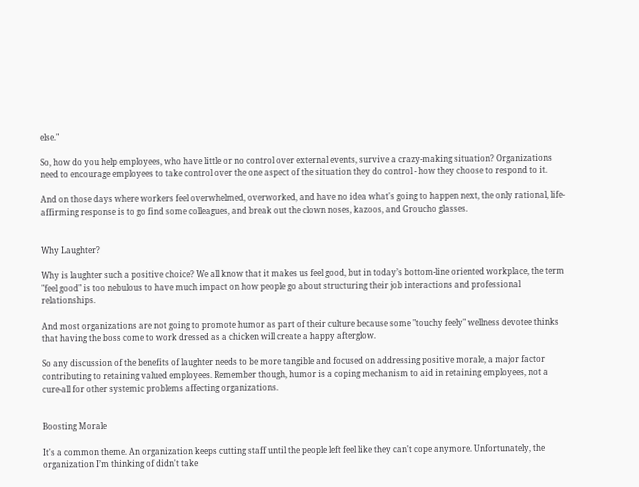else."

So, how do you help employees, who have little or no control over external events, survive a crazy-making situation? Organizations need to encourage employees to take control over the one aspect of the situation they do control - how they choose to respond to it.

And on those days where workers feel overwhelmed, overworked, and have no idea what's going to happen next, the only rational, life-affirming response is to go find some colleagues, and break out the clown noses, kazoos, and Groucho glasses.


Why Laughter?

Why is laughter such a positive choice? We all know that it makes us feel good, but in today’s bottom-line oriented workplace, the term "feel good" is too nebulous to have much impact on how people go about structuring their job interactions and professional relationships.

And most organizations are not going to promote humor as part of their culture because some "touchy feely" wellness devotee thinks that having the boss come to work dressed as a chicken will create a happy afterglow.

So any discussion of the benefits of laughter needs to be more tangible and focused on addressing positive morale, a major factor contributing to retaining valued employees. Remember though, humor is a coping mechanism to aid in retaining employees, not a cure-all for other systemic problems affecting organizations.


Boosting Morale

It's a common theme. An organization keeps cutting staff until the people left feel like they can't cope anymore. Unfortunately, the organization I’m thinking of didn't take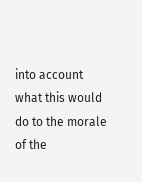into account what this would do to the morale of the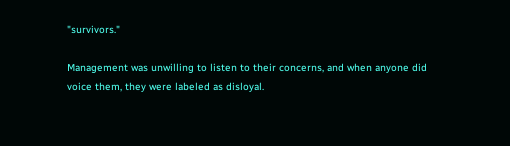"survivors."

Management was unwilling to listen to their concerns, and when anyone did voice them, they were labeled as disloyal.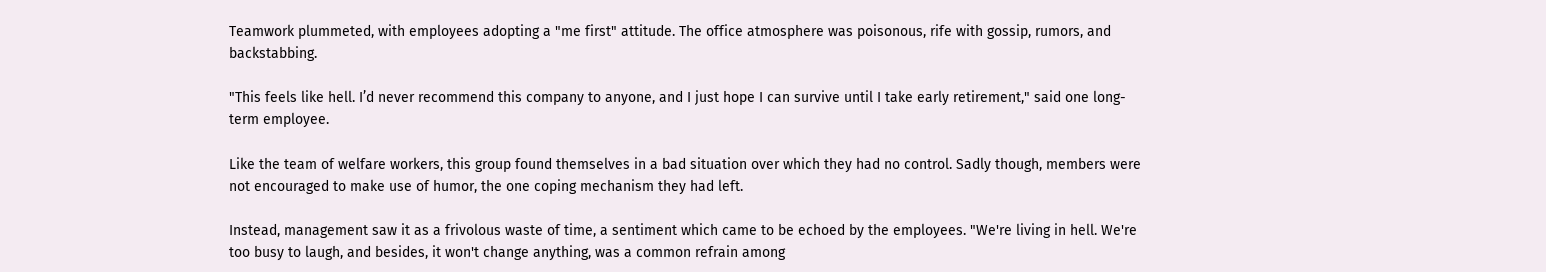Teamwork plummeted, with employees adopting a "me first" attitude. The office atmosphere was poisonous, rife with gossip, rumors, and backstabbing.

"This feels like hell. I’d never recommend this company to anyone, and I just hope I can survive until I take early retirement," said one long-term employee.

Like the team of welfare workers, this group found themselves in a bad situation over which they had no control. Sadly though, members were not encouraged to make use of humor, the one coping mechanism they had left.

Instead, management saw it as a frivolous waste of time, a sentiment which came to be echoed by the employees. "We're living in hell. We're too busy to laugh, and besides, it won't change anything, was a common refrain among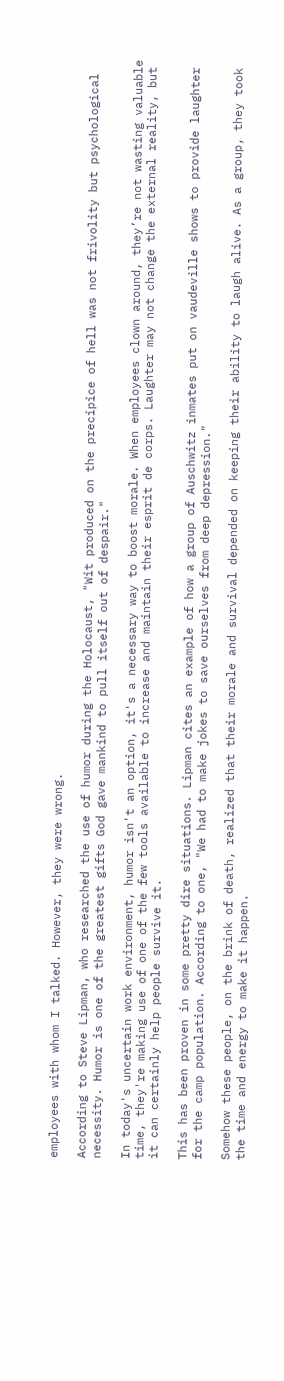employees with whom I talked. However, they were wrong.

According to Steve Lipman, who researched the use of humor during the Holocaust, "Wit produced on the precipice of hell was not frivolity but psychological necessity. Humor is one of the greatest gifts God gave mankind to pull itself out of despair."

In today's uncertain work environment, humor isn't an option, it's a necessary way to boost morale. When employees clown around, they’re not wasting valuable time, they're making use of one of the few tools available to increase and maintain their esprit de corps. Laughter may not change the external reality, but it can certainly help people survive it.

This has been proven in some pretty dire situations. Lipman cites an example of how a group of Auschwitz inmates put on vaudeville shows to provide laughter for the camp population. According to one, "We had to make jokes to save ourselves from deep depression."

Somehow these people, on the brink of death, realized that their morale and survival depended on keeping their ability to laugh alive. As a group, they took the time and energy to make it happen.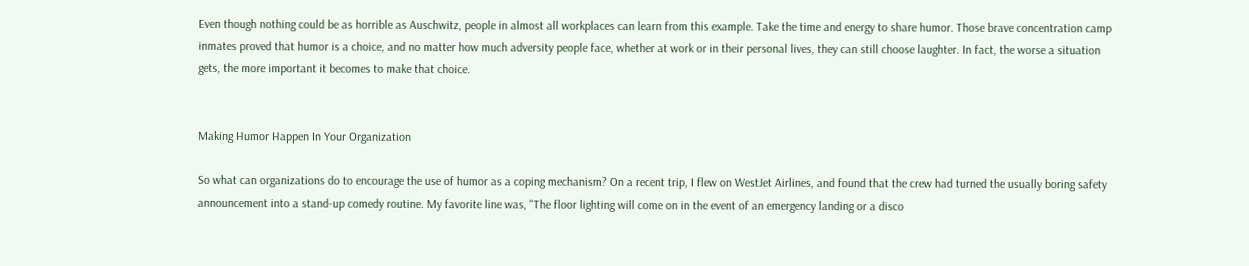Even though nothing could be as horrible as Auschwitz, people in almost all workplaces can learn from this example. Take the time and energy to share humor. Those brave concentration camp inmates proved that humor is a choice, and no matter how much adversity people face, whether at work or in their personal lives, they can still choose laughter. In fact, the worse a situation gets, the more important it becomes to make that choice.


Making Humor Happen In Your Organization

So what can organizations do to encourage the use of humor as a coping mechanism? On a recent trip, I flew on WestJet Airlines, and found that the crew had turned the usually boring safety announcement into a stand-up comedy routine. My favorite line was, "The floor lighting will come on in the event of an emergency landing or a disco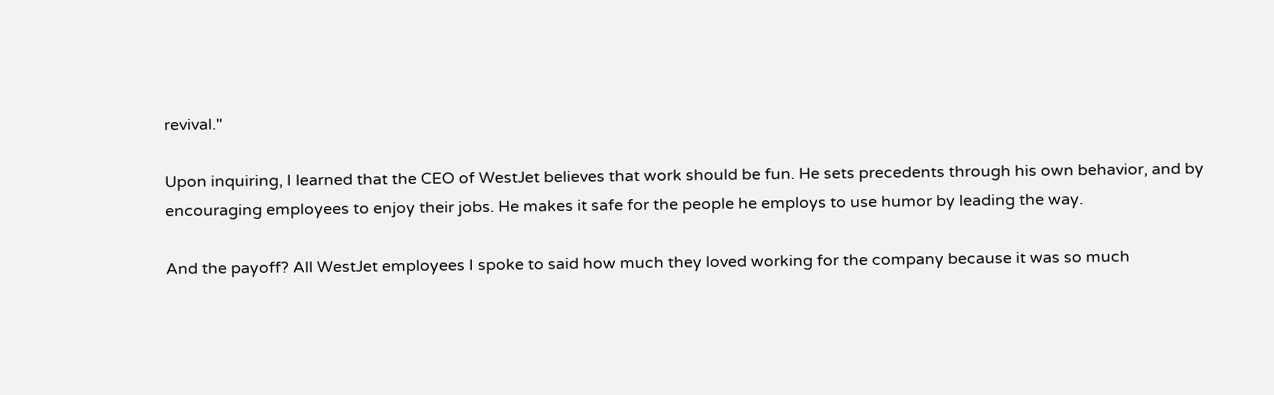revival."

Upon inquiring, I learned that the CEO of WestJet believes that work should be fun. He sets precedents through his own behavior, and by encouraging employees to enjoy their jobs. He makes it safe for the people he employs to use humor by leading the way.

And the payoff? All WestJet employees I spoke to said how much they loved working for the company because it was so much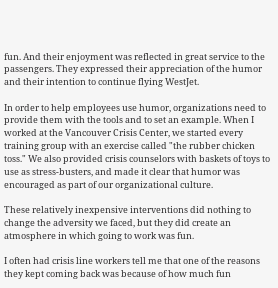fun. And their enjoyment was reflected in great service to the passengers. They expressed their appreciation of the humor and their intention to continue flying WestJet.

In order to help employees use humor, organizations need to provide them with the tools and to set an example. When I worked at the Vancouver Crisis Center, we started every training group with an exercise called "the rubber chicken toss." We also provided crisis counselors with baskets of toys to use as stress-busters, and made it clear that humor was encouraged as part of our organizational culture.

These relatively inexpensive interventions did nothing to change the adversity we faced, but they did create an atmosphere in which going to work was fun.

I often had crisis line workers tell me that one of the reasons they kept coming back was because of how much fun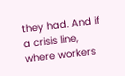they had. And if a crisis line, where workers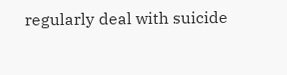regularly deal with suicide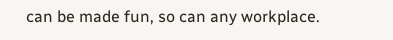can be made fun, so can any workplace.